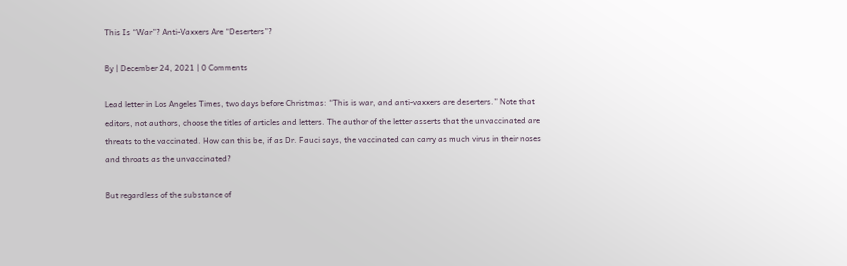This Is “War”? Anti-Vaxxers Are “Deserters”?

By | December 24, 2021 | 0 Comments

Lead letter in Los Angeles Times, two days before Christmas: “This is war, and anti-vaxxers are deserters.” Note that editors, not authors, choose the titles of articles and letters. The author of the letter asserts that the unvaccinated are threats to the vaccinated. How can this be, if as Dr. Fauci says, the vaccinated can carry as much virus in their noses and throats as the unvaccinated?

But regardless of the substance of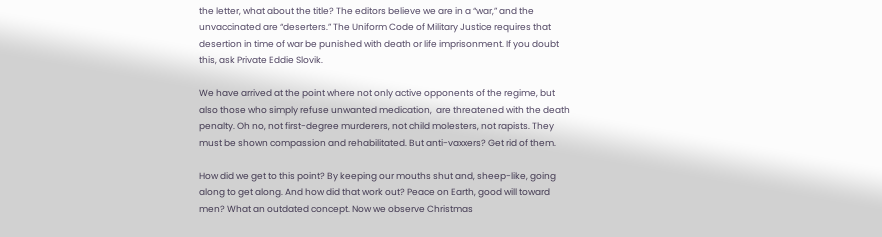the letter, what about the title? The editors believe we are in a “war,” and the unvaccinated are “deserters.” The Uniform Code of Military Justice requires that desertion in time of war be punished with death or life imprisonment. If you doubt this, ask Private Eddie Slovik.

We have arrived at the point where not only active opponents of the regime, but also those who simply refuse unwanted medication,  are threatened with the death penalty. Oh no, not first-degree murderers, not child molesters, not rapists. They must be shown compassion and rehabilitated. But anti-vaxxers? Get rid of them.

How did we get to this point? By keeping our mouths shut and, sheep-like, going along to get along. And how did that work out? Peace on Earth, good will toward men? What an outdated concept. Now we observe Christmas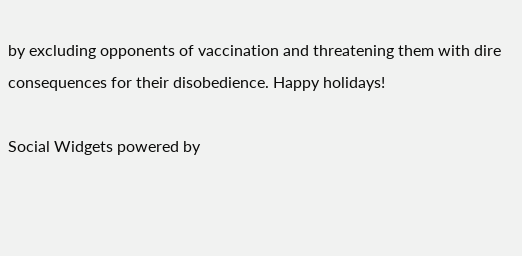by excluding opponents of vaccination and threatening them with dire consequences for their disobedience. Happy holidays!

Social Widgets powered by